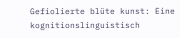Gefiolierte blüte kunst: Eine kognitionslinguistisch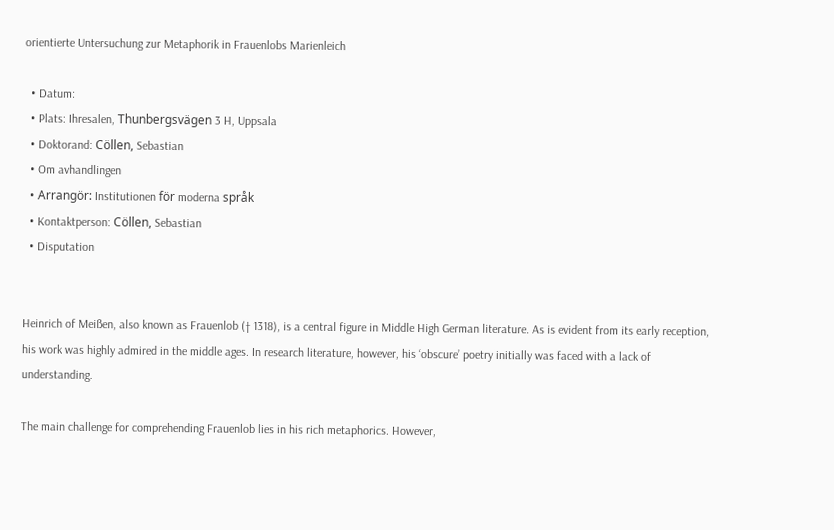orientierte Untersuchung zur Metaphorik in Frauenlobs Marienleich

  • Datum:
  • Plats: Ihresalen, Thunbergsvägen 3 H, Uppsala
  • Doktorand: Cöllen, Sebastian
  • Om avhandlingen
  • Arrangör: Institutionen för moderna språk
  • Kontaktperson: Cöllen, Sebastian
  • Disputation


Heinrich of Meißen, also known as Frauenlob († 1318), is a central figure in Middle High German literature. As is evident from its early reception, his work was highly admired in the middle ages. In research literature, however, his ‘obscure’ poetry initially was faced with a lack of understanding.

The main challenge for comprehending Frauenlob lies in his rich metaphorics. However,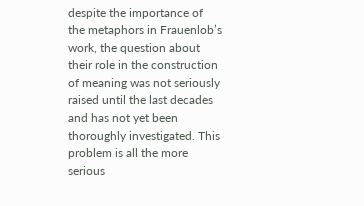despite the importance of the metaphors in Frauenlob’s work, the question about their role in the construction of meaning was not seriously raised until the last decades and has not yet been thoroughly investigated. This problem is all the more serious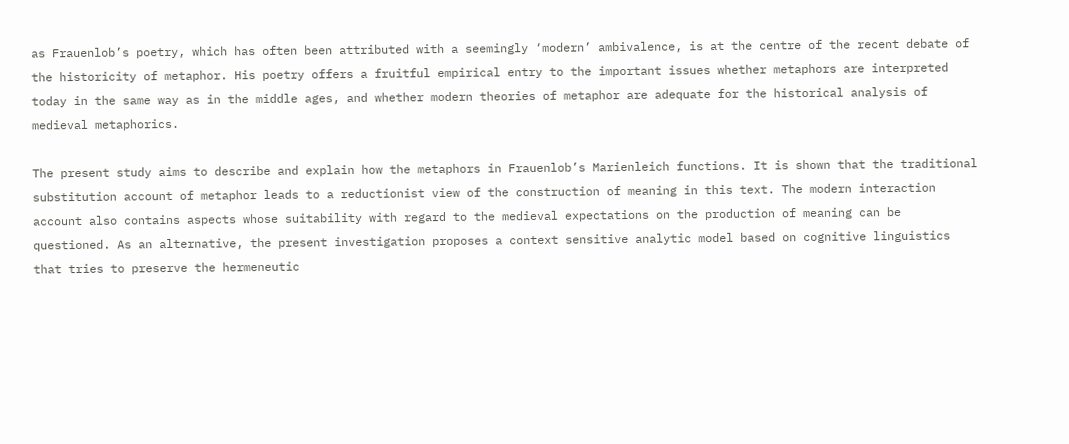as Frauenlob’s poetry, which has often been attributed with a seemingly ‘modern’ ambivalence, is at the centre of the recent debate of the historicity of metaphor. His poetry offers a fruitful empirical entry to the important issues whether metaphors are interpreted today in the same way as in the middle ages, and whether modern theories of metaphor are adequate for the historical analysis of medieval metaphorics.

The present study aims to describe and explain how the metaphors in Frauenlob’s Marienleich functions. It is shown that the traditional substitution account of metaphor leads to a reductionist view of the construction of meaning in this text. The modern interaction account also contains aspects whose suitability with regard to the medieval expectations on the production of meaning can be questioned. As an alternative, the present investigation proposes a context sensitive analytic model based on cognitive linguistics that tries to preserve the hermeneutic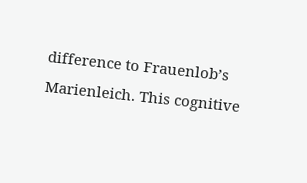difference to Frauenlob’s Marienleich. This cognitive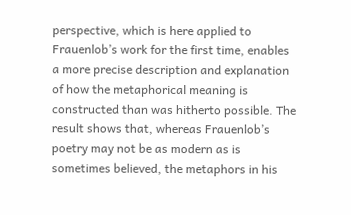perspective, which is here applied to Frauenlob’s work for the first time, enables a more precise description and explanation of how the metaphorical meaning is constructed than was hitherto possible. The result shows that, whereas Frauenlob’s poetry may not be as modern as is sometimes believed, the metaphors in his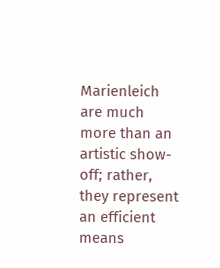Marienleich are much more than an artistic show-off; rather, they represent an efficient means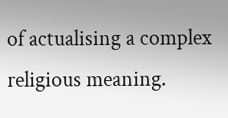of actualising a complex religious meaning.